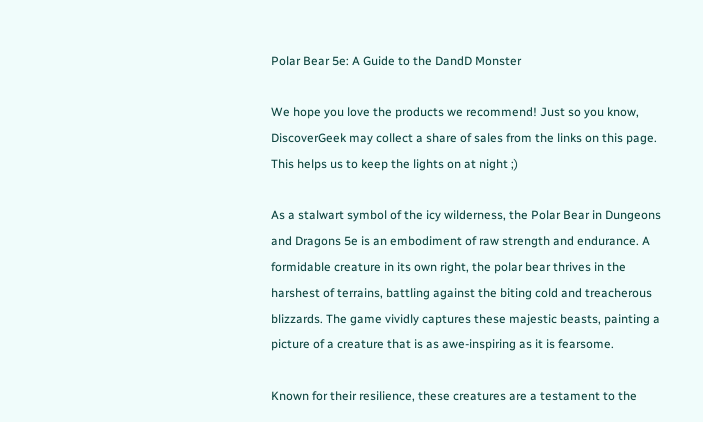Polar Bear 5e: A Guide to the DandD Monster

We hope you love the products we recommend! Just so you know, DiscoverGeek may collect a share of sales from the links on this page. This helps us to keep the lights on at night ;)

As a stalwart symbol of the icy wilderness, the Polar Bear in Dungeons and Dragons 5e is an embodiment of raw strength and endurance. A formidable creature in its own right, the polar bear thrives in the harshest of terrains, battling against the biting cold and treacherous blizzards. The game vividly captures these majestic beasts, painting a picture of a creature that is as awe-inspiring as it is fearsome.

Known for their resilience, these creatures are a testament to the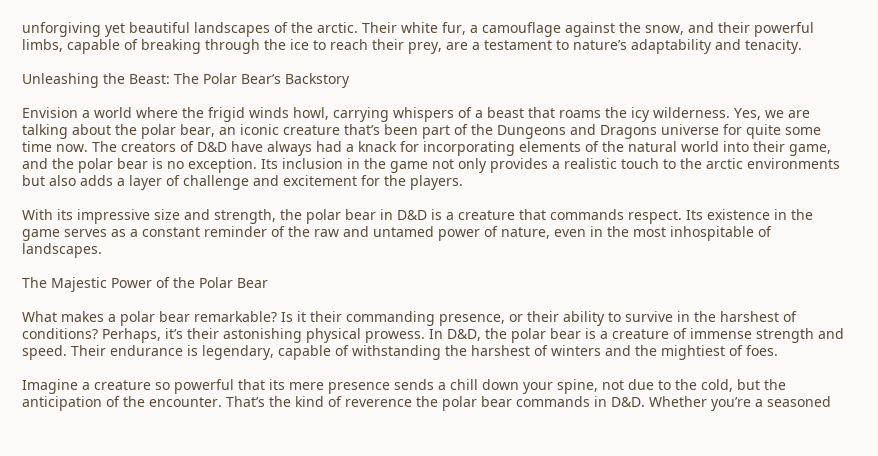unforgiving yet beautiful landscapes of the arctic. Their white fur, a camouflage against the snow, and their powerful limbs, capable of breaking through the ice to reach their prey, are a testament to nature’s adaptability and tenacity.

Unleashing the Beast: The Polar Bear’s Backstory

Envision a world where the frigid winds howl, carrying whispers of a beast that roams the icy wilderness. Yes, we are talking about the polar bear, an iconic creature that’s been part of the Dungeons and Dragons universe for quite some time now. The creators of D&D have always had a knack for incorporating elements of the natural world into their game, and the polar bear is no exception. Its inclusion in the game not only provides a realistic touch to the arctic environments but also adds a layer of challenge and excitement for the players.

With its impressive size and strength, the polar bear in D&D is a creature that commands respect. Its existence in the game serves as a constant reminder of the raw and untamed power of nature, even in the most inhospitable of landscapes.

The Majestic Power of the Polar Bear

What makes a polar bear remarkable? Is it their commanding presence, or their ability to survive in the harshest of conditions? Perhaps, it’s their astonishing physical prowess. In D&D, the polar bear is a creature of immense strength and speed. Their endurance is legendary, capable of withstanding the harshest of winters and the mightiest of foes.

Imagine a creature so powerful that its mere presence sends a chill down your spine, not due to the cold, but the anticipation of the encounter. That’s the kind of reverence the polar bear commands in D&D. Whether you’re a seasoned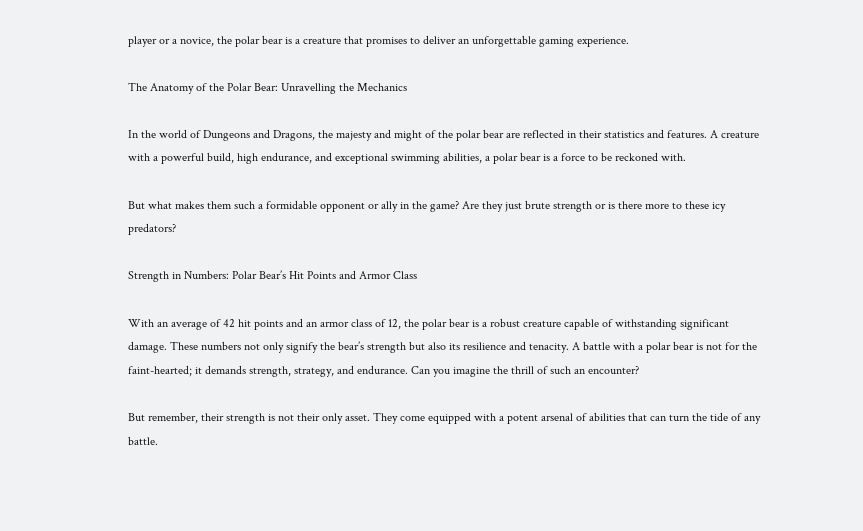player or a novice, the polar bear is a creature that promises to deliver an unforgettable gaming experience.

The Anatomy of the Polar Bear: Unravelling the Mechanics

In the world of Dungeons and Dragons, the majesty and might of the polar bear are reflected in their statistics and features. A creature with a powerful build, high endurance, and exceptional swimming abilities, a polar bear is a force to be reckoned with.

But what makes them such a formidable opponent or ally in the game? Are they just brute strength or is there more to these icy predators?

Strength in Numbers: Polar Bear’s Hit Points and Armor Class

With an average of 42 hit points and an armor class of 12, the polar bear is a robust creature capable of withstanding significant damage. These numbers not only signify the bear’s strength but also its resilience and tenacity. A battle with a polar bear is not for the faint-hearted; it demands strength, strategy, and endurance. Can you imagine the thrill of such an encounter?

But remember, their strength is not their only asset. They come equipped with a potent arsenal of abilities that can turn the tide of any battle.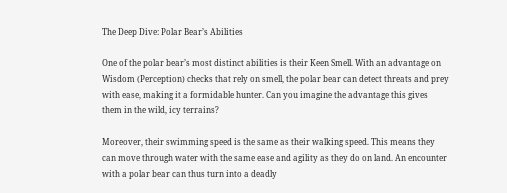The Deep Dive: Polar Bear’s Abilities

One of the polar bear’s most distinct abilities is their Keen Smell. With an advantage on Wisdom (Perception) checks that rely on smell, the polar bear can detect threats and prey with ease, making it a formidable hunter. Can you imagine the advantage this gives them in the wild, icy terrains?

Moreover, their swimming speed is the same as their walking speed. This means they can move through water with the same ease and agility as they do on land. An encounter with a polar bear can thus turn into a deadly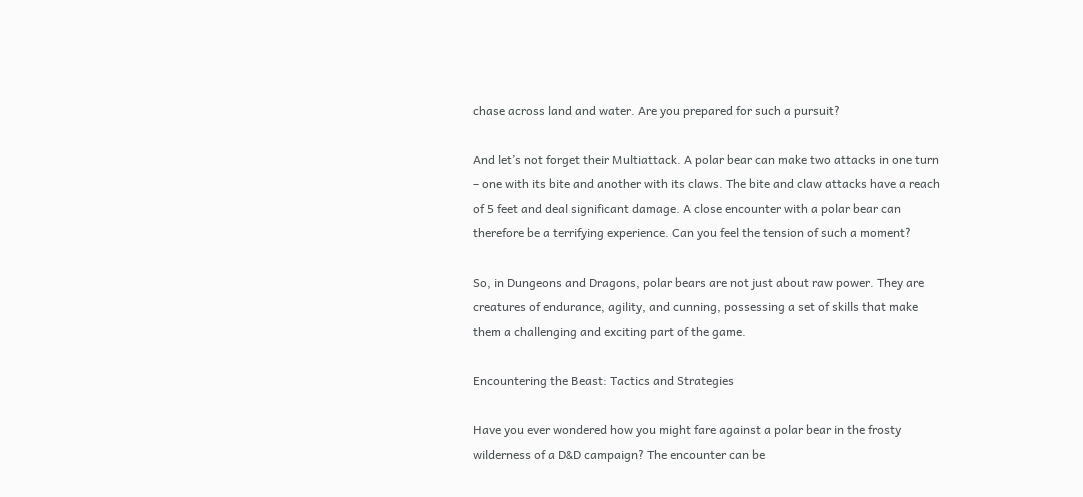chase across land and water. Are you prepared for such a pursuit?

And let’s not forget their Multiattack. A polar bear can make two attacks in one turn – one with its bite and another with its claws. The bite and claw attacks have a reach of 5 feet and deal significant damage. A close encounter with a polar bear can therefore be a terrifying experience. Can you feel the tension of such a moment?

So, in Dungeons and Dragons, polar bears are not just about raw power. They are creatures of endurance, agility, and cunning, possessing a set of skills that make them a challenging and exciting part of the game.

Encountering the Beast: Tactics and Strategies

Have you ever wondered how you might fare against a polar bear in the frosty wilderness of a D&D campaign? The encounter can be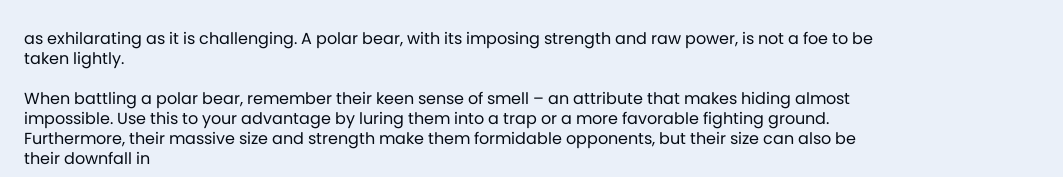as exhilarating as it is challenging. A polar bear, with its imposing strength and raw power, is not a foe to be taken lightly.

When battling a polar bear, remember their keen sense of smell – an attribute that makes hiding almost impossible. Use this to your advantage by luring them into a trap or a more favorable fighting ground. Furthermore, their massive size and strength make them formidable opponents, but their size can also be their downfall in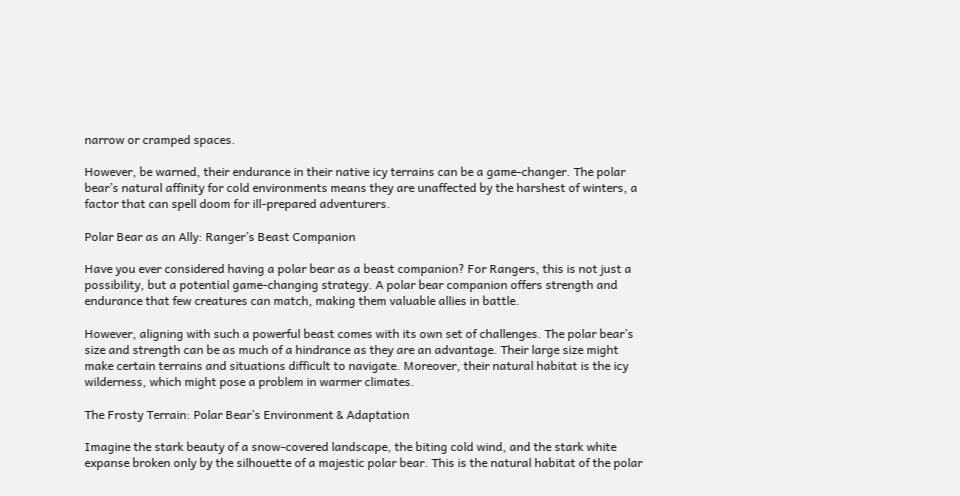narrow or cramped spaces.

However, be warned, their endurance in their native icy terrains can be a game-changer. The polar bear’s natural affinity for cold environments means they are unaffected by the harshest of winters, a factor that can spell doom for ill-prepared adventurers.

Polar Bear as an Ally: Ranger’s Beast Companion

Have you ever considered having a polar bear as a beast companion? For Rangers, this is not just a possibility, but a potential game-changing strategy. A polar bear companion offers strength and endurance that few creatures can match, making them valuable allies in battle.

However, aligning with such a powerful beast comes with its own set of challenges. The polar bear’s size and strength can be as much of a hindrance as they are an advantage. Their large size might make certain terrains and situations difficult to navigate. Moreover, their natural habitat is the icy wilderness, which might pose a problem in warmer climates.

The Frosty Terrain: Polar Bear’s Environment & Adaptation

Imagine the stark beauty of a snow-covered landscape, the biting cold wind, and the stark white expanse broken only by the silhouette of a majestic polar bear. This is the natural habitat of the polar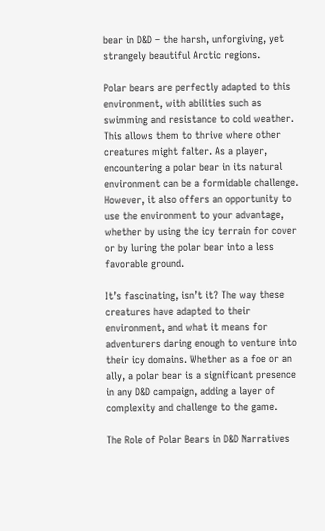bear in D&D – the harsh, unforgiving, yet strangely beautiful Arctic regions.

Polar bears are perfectly adapted to this environment, with abilities such as swimming and resistance to cold weather. This allows them to thrive where other creatures might falter. As a player, encountering a polar bear in its natural environment can be a formidable challenge. However, it also offers an opportunity to use the environment to your advantage, whether by using the icy terrain for cover or by luring the polar bear into a less favorable ground.

It’s fascinating, isn’t it? The way these creatures have adapted to their environment, and what it means for adventurers daring enough to venture into their icy domains. Whether as a foe or an ally, a polar bear is a significant presence in any D&D campaign, adding a layer of complexity and challenge to the game.

The Role of Polar Bears in D&D Narratives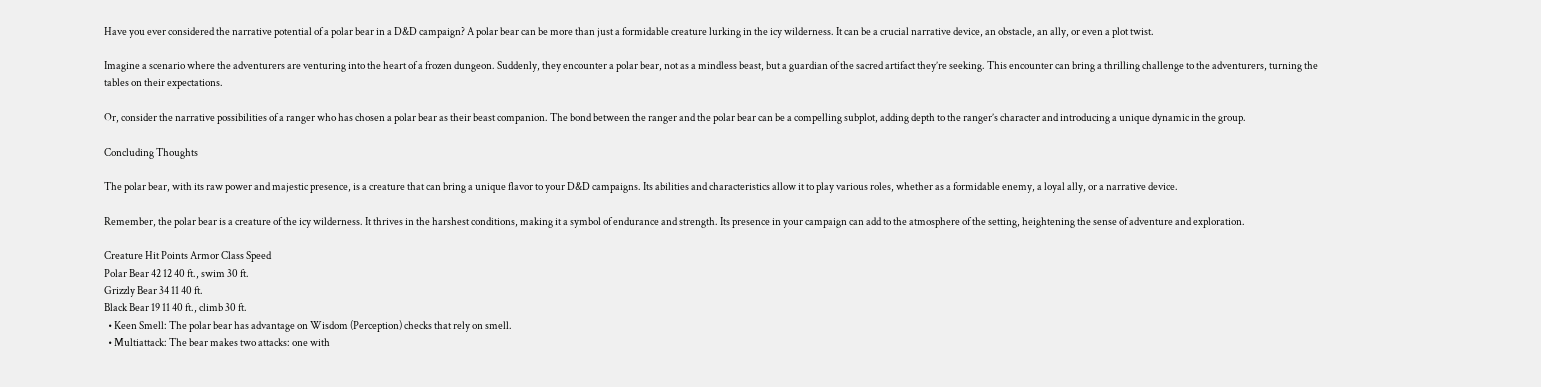Have you ever considered the narrative potential of a polar bear in a D&D campaign? A polar bear can be more than just a formidable creature lurking in the icy wilderness. It can be a crucial narrative device, an obstacle, an ally, or even a plot twist.

Imagine a scenario where the adventurers are venturing into the heart of a frozen dungeon. Suddenly, they encounter a polar bear, not as a mindless beast, but a guardian of the sacred artifact they’re seeking. This encounter can bring a thrilling challenge to the adventurers, turning the tables on their expectations.

Or, consider the narrative possibilities of a ranger who has chosen a polar bear as their beast companion. The bond between the ranger and the polar bear can be a compelling subplot, adding depth to the ranger’s character and introducing a unique dynamic in the group.

Concluding Thoughts

The polar bear, with its raw power and majestic presence, is a creature that can bring a unique flavor to your D&D campaigns. Its abilities and characteristics allow it to play various roles, whether as a formidable enemy, a loyal ally, or a narrative device.

Remember, the polar bear is a creature of the icy wilderness. It thrives in the harshest conditions, making it a symbol of endurance and strength. Its presence in your campaign can add to the atmosphere of the setting, heightening the sense of adventure and exploration.

Creature Hit Points Armor Class Speed
Polar Bear 42 12 40 ft., swim 30 ft.
Grizzly Bear 34 11 40 ft.
Black Bear 19 11 40 ft., climb 30 ft.
  • Keen Smell: The polar bear has advantage on Wisdom (Perception) checks that rely on smell.
  • Multiattack: The bear makes two attacks: one with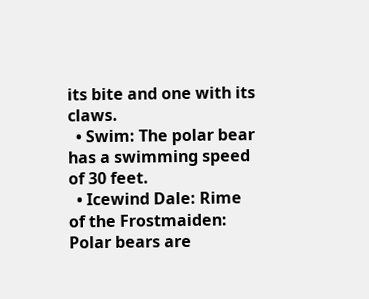its bite and one with its claws.
  • Swim: The polar bear has a swimming speed of 30 feet.
  • Icewind Dale: Rime of the Frostmaiden: Polar bears are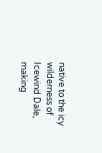native to the icy wilderness of Icewind Dale, making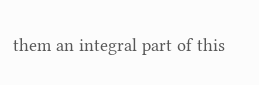them an integral part of this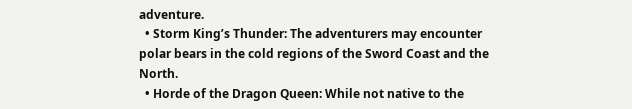adventure.
  • Storm King’s Thunder: The adventurers may encounter polar bears in the cold regions of the Sword Coast and the North.
  • Horde of the Dragon Queen: While not native to the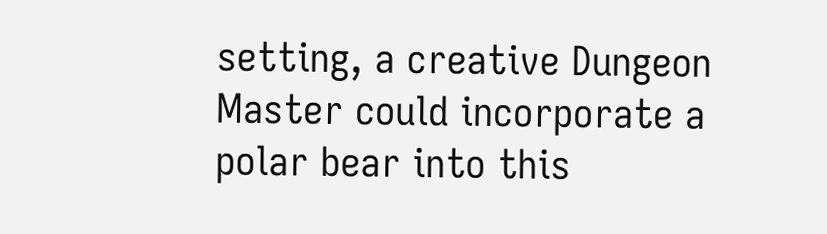setting, a creative Dungeon Master could incorporate a polar bear into this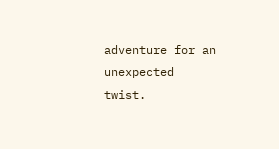adventure for an unexpected twist.